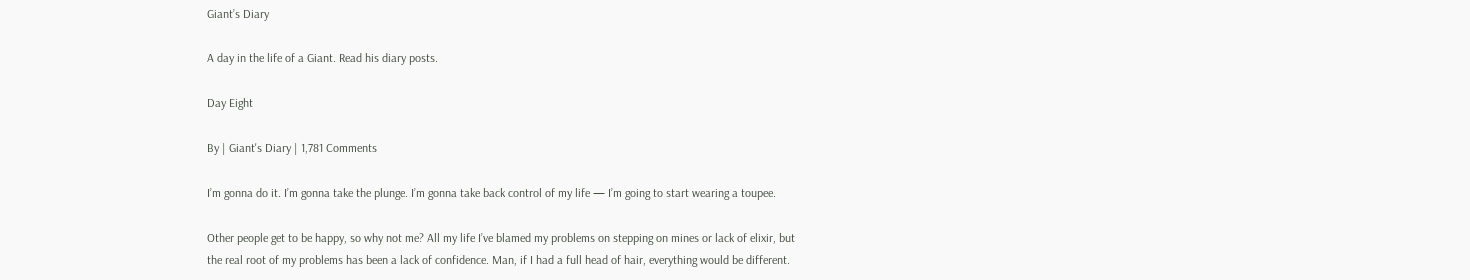Giant’s Diary

A day in the life of a Giant. Read his diary posts.

Day Eight

By | Giant's Diary | 1,781 Comments

I’m gonna do it. I’m gonna take the plunge. I’m gonna take back control of my life — I’m going to start wearing a toupee.

Other people get to be happy, so why not me? All my life I’ve blamed my problems on stepping on mines or lack of elixir, but the real root of my problems has been a lack of confidence. Man, if I had a full head of hair, everything would be different.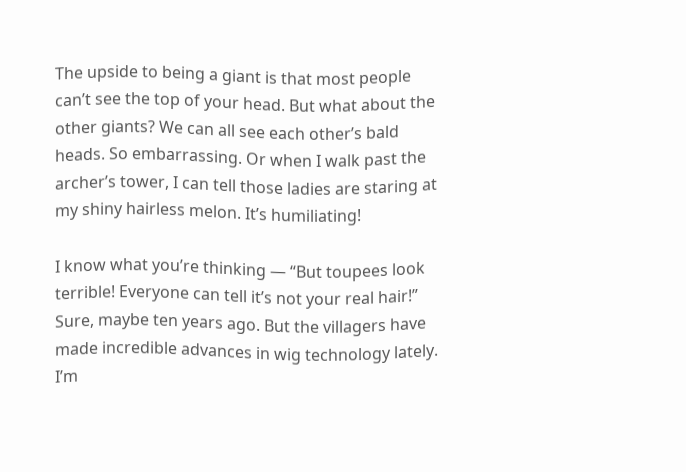The upside to being a giant is that most people can’t see the top of your head. But what about the other giants? We can all see each other’s bald heads. So embarrassing. Or when I walk past the archer’s tower, I can tell those ladies are staring at my shiny hairless melon. It’s humiliating!

I know what you’re thinking — “But toupees look terrible! Everyone can tell it’s not your real hair!” Sure, maybe ten years ago. But the villagers have made incredible advances in wig technology lately. I’m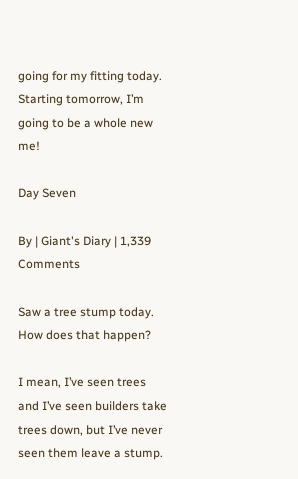going for my fitting today. Starting tomorrow, I’m going to be a whole new me!

Day Seven

By | Giant's Diary | 1,339 Comments

Saw a tree stump today. How does that happen?

I mean, I’ve seen trees and I’ve seen builders take trees down, but I’ve never seen them leave a stump.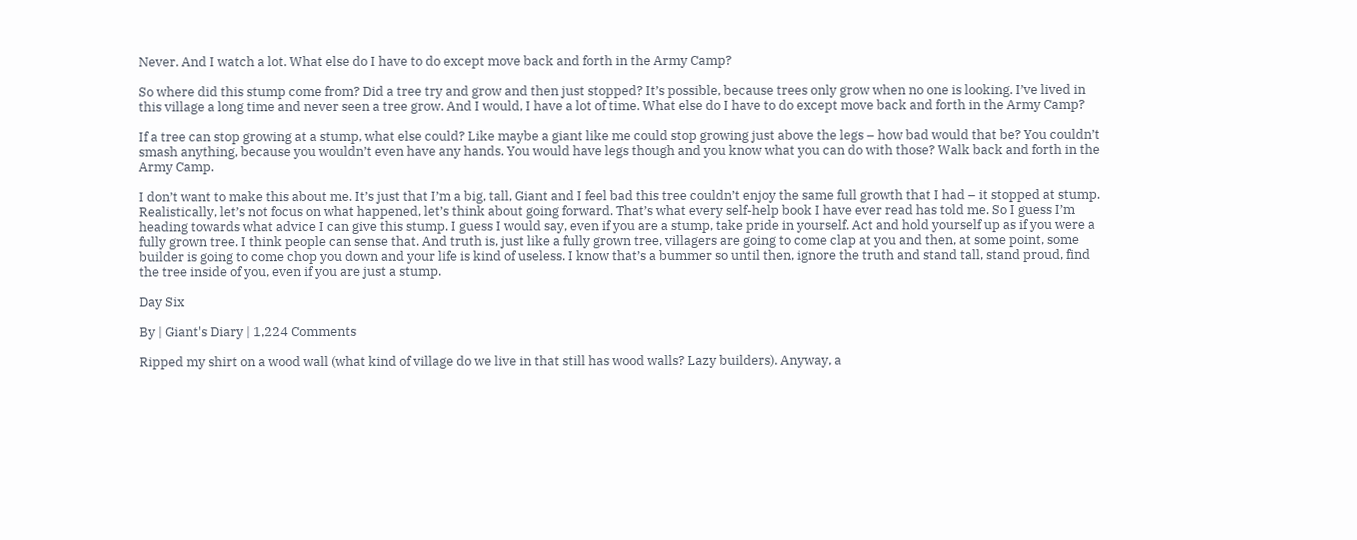Never. And I watch a lot. What else do I have to do except move back and forth in the Army Camp?

So where did this stump come from? Did a tree try and grow and then just stopped? It’s possible, because trees only grow when no one is looking. I’ve lived in this village a long time and never seen a tree grow. And I would, I have a lot of time. What else do I have to do except move back and forth in the Army Camp?

If a tree can stop growing at a stump, what else could? Like maybe a giant like me could stop growing just above the legs – how bad would that be? You couldn’t smash anything, because you wouldn’t even have any hands. You would have legs though and you know what you can do with those? Walk back and forth in the Army Camp.

I don’t want to make this about me. It’s just that I’m a big, tall, Giant and I feel bad this tree couldn’t enjoy the same full growth that I had – it stopped at stump. Realistically, let’s not focus on what happened, let’s think about going forward. That’s what every self-help book I have ever read has told me. So I guess I’m heading towards what advice I can give this stump. I guess I would say, even if you are a stump, take pride in yourself. Act and hold yourself up as if you were a fully grown tree. I think people can sense that. And truth is, just like a fully grown tree, villagers are going to come clap at you and then, at some point, some builder is going to come chop you down and your life is kind of useless. I know that’s a bummer so until then, ignore the truth and stand tall, stand proud, find the tree inside of you, even if you are just a stump.

Day Six

By | Giant's Diary | 1,224 Comments

Ripped my shirt on a wood wall (what kind of village do we live in that still has wood walls? Lazy builders). Anyway, a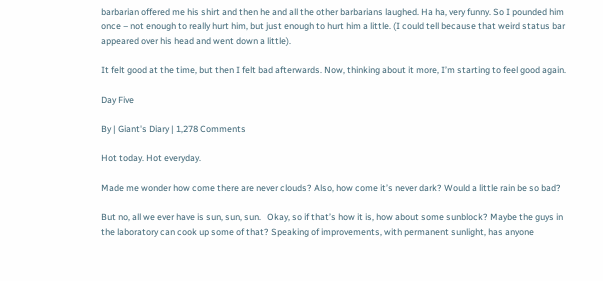barbarian offered me his shirt and then he and all the other barbarians laughed. Ha ha, very funny. So I pounded him once – not enough to really hurt him, but just enough to hurt him a little. (I could tell because that weird status bar appeared over his head and went down a little).

It felt good at the time, but then I felt bad afterwards. Now, thinking about it more, I’m starting to feel good again.

Day Five

By | Giant's Diary | 1,278 Comments

Hot today. Hot everyday.

Made me wonder how come there are never clouds? Also, how come it’s never dark? Would a little rain be so bad?

But no, all we ever have is sun, sun, sun.   Okay, so if that’s how it is, how about some sunblock? Maybe the guys in the laboratory can cook up some of that? Speaking of improvements, with permanent sunlight, has anyone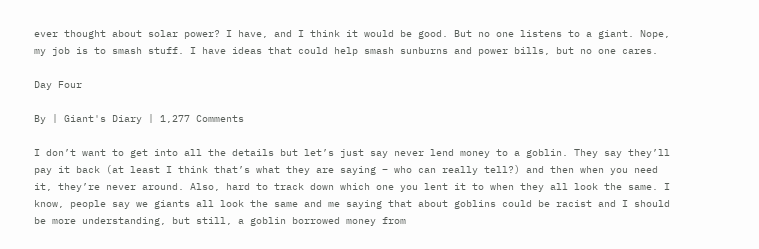ever thought about solar power? I have, and I think it would be good. But no one listens to a giant. Nope, my job is to smash stuff. I have ideas that could help smash sunburns and power bills, but no one cares.

Day Four

By | Giant's Diary | 1,277 Comments

I don’t want to get into all the details but let’s just say never lend money to a goblin. They say they’ll pay it back (at least I think that’s what they are saying – who can really tell?) and then when you need it, they’re never around. Also, hard to track down which one you lent it to when they all look the same. I know, people say we giants all look the same and me saying that about goblins could be racist and I should be more understanding, but still, a goblin borrowed money from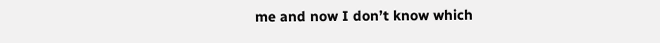me and now I don’t know which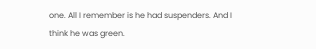one. All I remember is he had suspenders. And I think he was green.